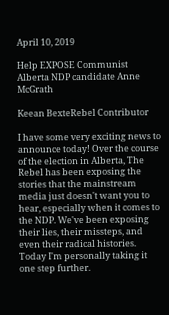April 10, 2019

Help EXPOSE Communist Alberta NDP candidate Anne McGrath

Keean BexteRebel Contributor

I have some very exciting news to announce today! Over the course of the election in Alberta, The Rebel has been exposing the stories that the mainstream media just doesn't want you to hear, especially when it comes to the NDP. We've been exposing their lies, their missteps, and even their radical histories. Today I'm personally taking it one step further.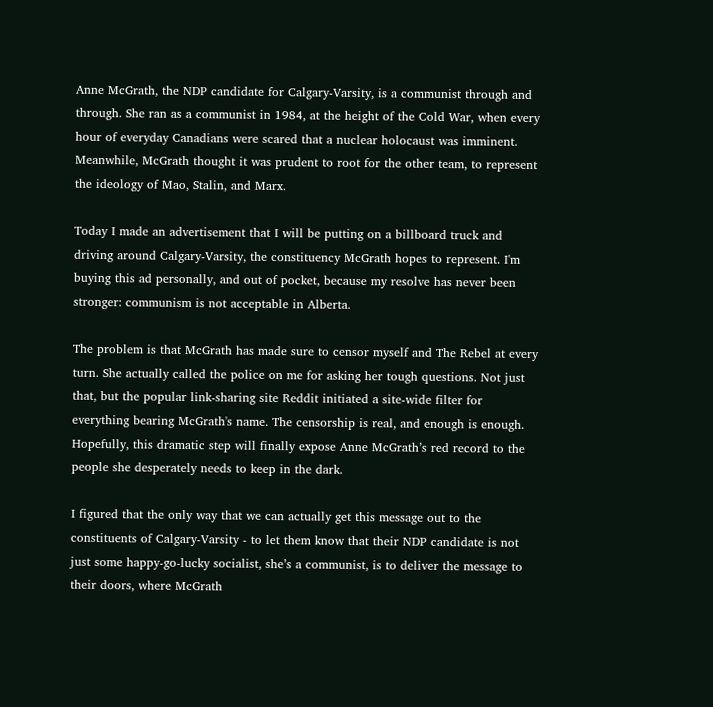Anne McGrath, the NDP candidate for Calgary-Varsity, is a communist through and through. She ran as a communist in 1984, at the height of the Cold War, when every hour of everyday Canadians were scared that a nuclear holocaust was imminent. Meanwhile, McGrath thought it was prudent to root for the other team, to represent the ideology of Mao, Stalin, and Marx.

Today I made an advertisement that I will be putting on a billboard truck and driving around Calgary-Varsity, the constituency McGrath hopes to represent. I'm buying this ad personally, and out of pocket, because my resolve has never been stronger: communism is not acceptable in Alberta.

The problem is that McGrath has made sure to censor myself and The Rebel at every turn. She actually called the police on me for asking her tough questions. Not just that, but the popular link-sharing site Reddit initiated a site-wide filter for everything bearing McGrath's name. The censorship is real, and enough is enough. Hopefully, this dramatic step will finally expose Anne McGrath’s red record to the people she desperately needs to keep in the dark.

I figured that the only way that we can actually get this message out to the constituents of Calgary-Varsity - to let them know that their NDP candidate is not just some happy-go-lucky socialist, she’s a communist, is to deliver the message to their doors, where McGrath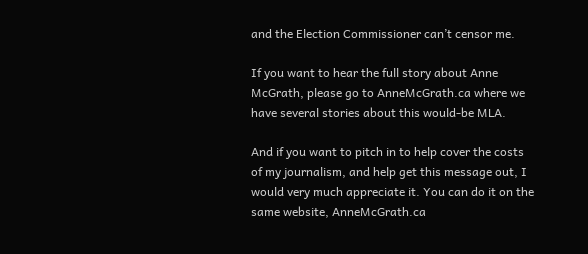and the Election Commissioner can’t censor me.

If you want to hear the full story about Anne McGrath, please go to AnneMcGrath.ca where we have several stories about this would-be MLA.

And if you want to pitch in to help cover the costs of my journalism, and help get this message out, I would very much appreciate it. You can do it on the same website, AnneMcGrath.ca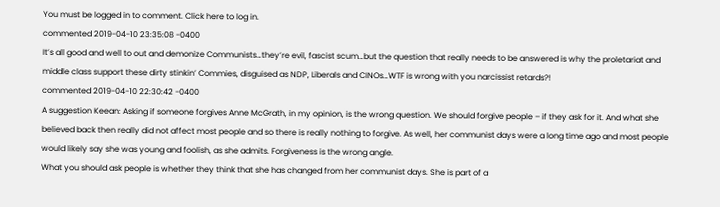You must be logged in to comment. Click here to log in.
commented 2019-04-10 23:35:08 -0400
It’s all good and well to out and demonize Communists…they’re evil, fascist scum…but the question that really needs to be answered is why the proletariat and middle class support these dirty stinkin’ Commies, disguised as NDP, Liberals and CINOs…WTF is wrong with you narcissist retards?!
commented 2019-04-10 22:30:42 -0400
A suggestion Keean: Asking if someone forgives Anne McGrath, in my opinion, is the wrong question. We should forgive people – if they ask for it. And what she believed back then really did not affect most people and so there is really nothing to forgive. As well, her communist days were a long time ago and most people would likely say she was young and foolish, as she admits. Forgiveness is the wrong angle.
What you should ask people is whether they think that she has changed from her communist days. She is part of a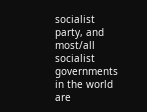socialist party, and most/all socialist governments in the world are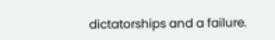dictatorships and a failure.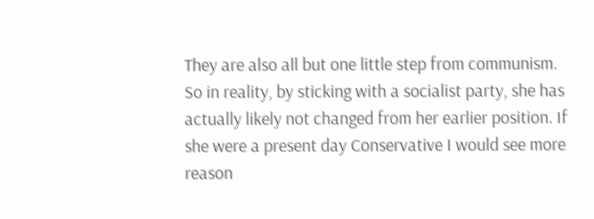They are also all but one little step from communism.
So in reality, by sticking with a socialist party, she has actually likely not changed from her earlier position. If she were a present day Conservative I would see more reason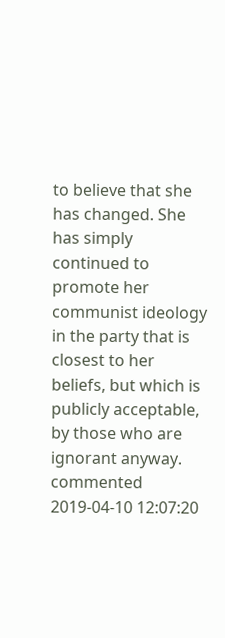to believe that she has changed. She has simply continued to promote her communist ideology in the party that is closest to her beliefs, but which is publicly acceptable, by those who are ignorant anyway.
commented 2019-04-10 12:07:20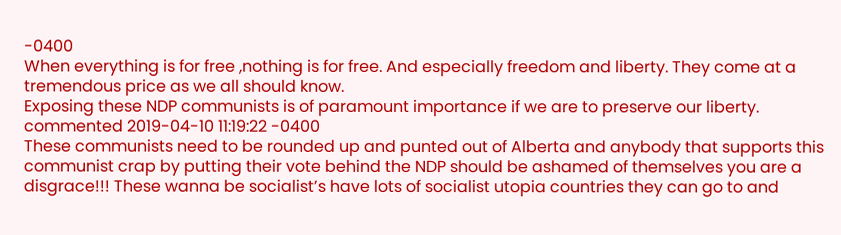-0400
When everything is for free ,nothing is for free. And especially freedom and liberty. They come at a tremendous price as we all should know.
Exposing these NDP communists is of paramount importance if we are to preserve our liberty.
commented 2019-04-10 11:19:22 -0400
These communists need to be rounded up and punted out of Alberta and anybody that supports this communist crap by putting their vote behind the NDP should be ashamed of themselves you are a disgrace!!! These wanna be socialist’s have lots of socialist utopia countries they can go to and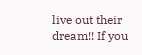live out their dream!! If you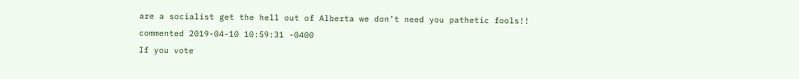are a socialist get the hell out of Alberta we don’t need you pathetic fools!!
commented 2019-04-10 10:59:31 -0400
If you vote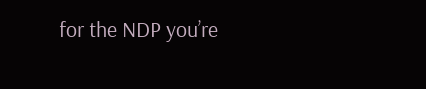for the NDP you’re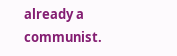already a communist.